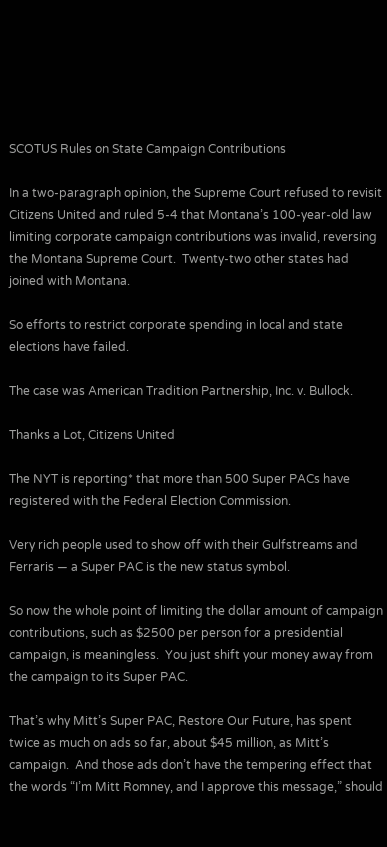SCOTUS Rules on State Campaign Contributions

In a two-paragraph opinion, the Supreme Court refused to revisit Citizens United and ruled 5-4 that Montana’s 100-year-old law limiting corporate campaign contributions was invalid, reversing the Montana Supreme Court.  Twenty-two other states had joined with Montana.

So efforts to restrict corporate spending in local and state elections have failed.

The case was American Tradition Partnership, Inc. v. Bullock.

Thanks a Lot, Citizens United

The NYT is reporting* that more than 500 Super PACs have registered with the Federal Election Commission.

Very rich people used to show off with their Gulfstreams and Ferraris — a Super PAC is the new status symbol.

So now the whole point of limiting the dollar amount of campaign contributions, such as $2500 per person for a presidential campaign, is meaningless.  You just shift your money away from the campaign to its Super PAC.

That’s why Mitt’s Super PAC, Restore Our Future, has spent twice as much on ads so far, about $45 million, as Mitt’s campaign.  And those ads don’t have the tempering effect that the words “I’m Mitt Romney, and I approve this message,” should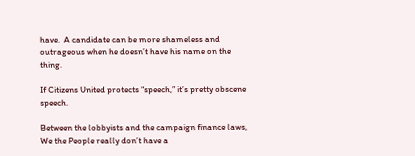have.  A candidate can be more shameless and outrageous when he doesn’t have his name on the thing.

If Citizens United protects “speech,” it’s pretty obscene speech.

Between the lobbyists and the campaign finance laws, We the People really don’t have a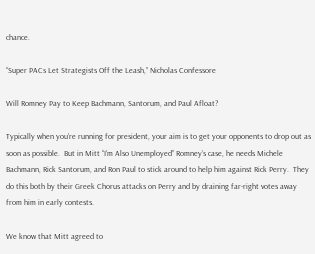chance.

“Super PACs Let Strategists Off the Leash,” Nicholas Confessore

Will Romney Pay to Keep Bachmann, Santorum, and Paul Afloat?

Typically when you’re running for president, your aim is to get your opponents to drop out as soon as possible.  But in Mitt “I’m Also Unemployed” Romney’s case, he needs Michele Bachmann, Rick Santorum, and Ron Paul to stick around to help him against Rick Perry.  They do this both by their Greek Chorus attacks on Perry and by draining far-right votes away from him in early contests.

We know that Mitt agreed to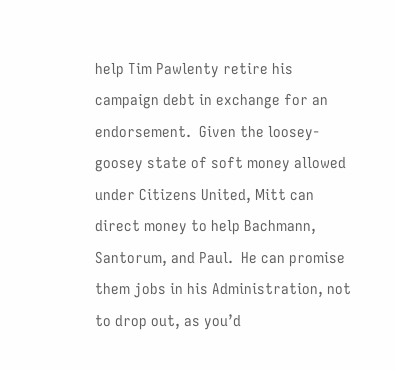help Tim Pawlenty retire his campaign debt in exchange for an endorsement.  Given the loosey-goosey state of soft money allowed under Citizens United, Mitt can direct money to help Bachmann, Santorum, and Paul.  He can promise them jobs in his Administration, not to drop out, as you’d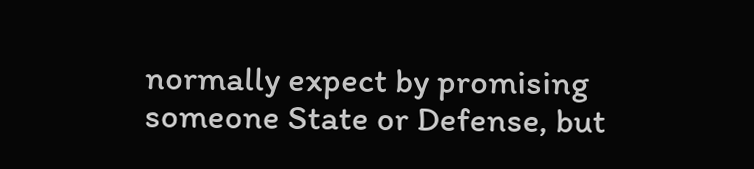normally expect by promising someone State or Defense, but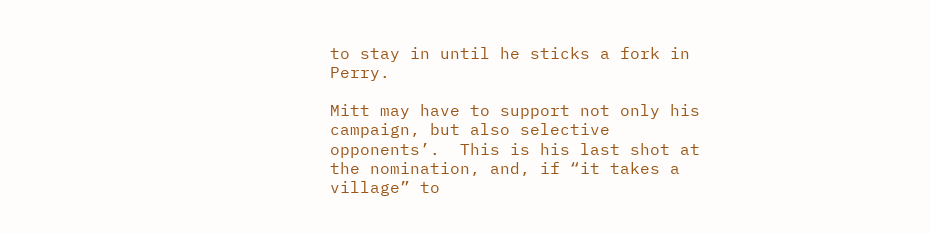to stay in until he sticks a fork in Perry.

Mitt may have to support not only his campaign, but also selective opponents’.  This is his last shot at the nomination, and, if “it takes a village” to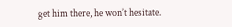get him there, he won’t hesitate.